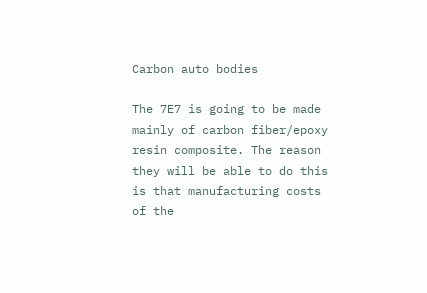Carbon auto bodies

The 7E7 is going to be made mainly of carbon fiber/epoxy resin composite. The reason they will be able to do this is that manufacturing costs of the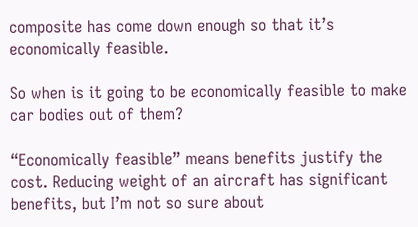composite has come down enough so that it’s economically feasible.

So when is it going to be economically feasible to make car bodies out of them?

“Economically feasible” means benefits justify the cost. Reducing weight of an aircraft has significant benefits, but I’m not so sure about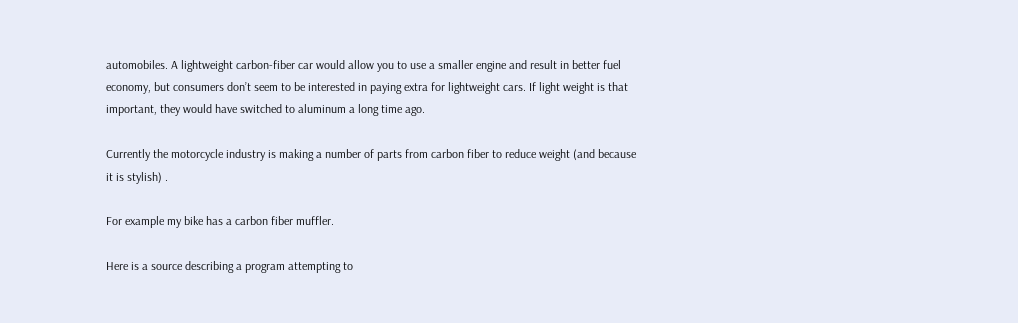automobiles. A lightweight carbon-fiber car would allow you to use a smaller engine and result in better fuel economy, but consumers don’t seem to be interested in paying extra for lightweight cars. If light weight is that important, they would have switched to aluminum a long time ago.

Currently the motorcycle industry is making a number of parts from carbon fiber to reduce weight (and because it is stylish) .

For example my bike has a carbon fiber muffler.

Here is a source describing a program attempting to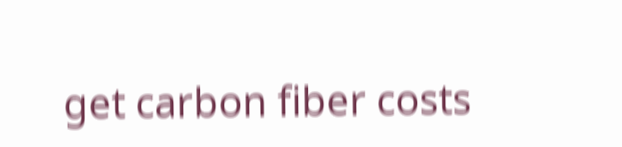get carbon fiber costs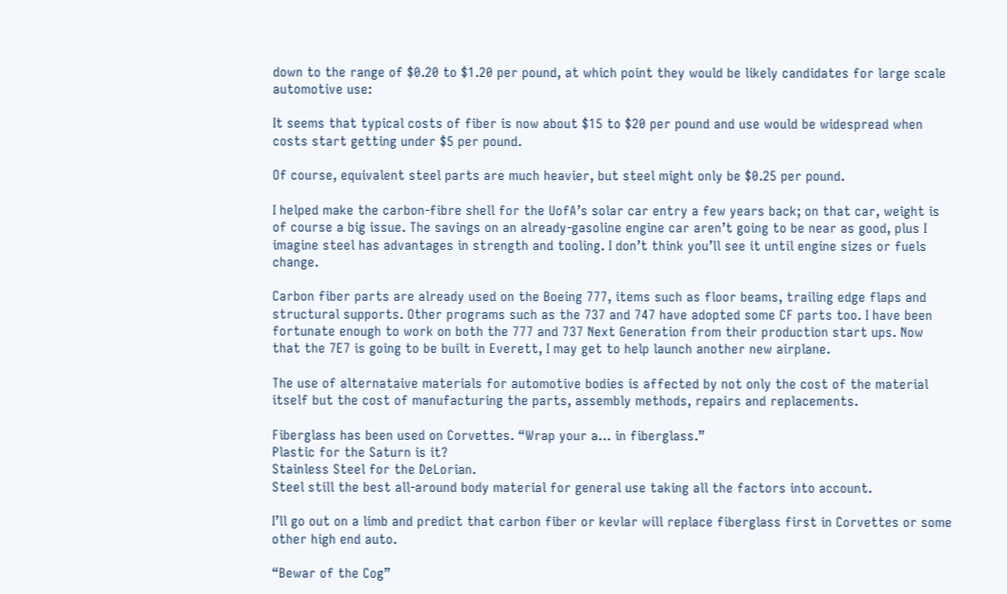down to the range of $0.20 to $1.20 per pound, at which point they would be likely candidates for large scale automotive use:

It seems that typical costs of fiber is now about $15 to $20 per pound and use would be widespread when costs start getting under $5 per pound.

Of course, equivalent steel parts are much heavier, but steel might only be $0.25 per pound.

I helped make the carbon-fibre shell for the UofA’s solar car entry a few years back; on that car, weight is of course a big issue. The savings on an already-gasoline engine car aren’t going to be near as good, plus I imagine steel has advantages in strength and tooling. I don’t think you’ll see it until engine sizes or fuels change.

Carbon fiber parts are already used on the Boeing 777, items such as floor beams, trailing edge flaps and structural supports. Other programs such as the 737 and 747 have adopted some CF parts too. I have been fortunate enough to work on both the 777 and 737 Next Generation from their production start ups. Now that the 7E7 is going to be built in Everett, I may get to help launch another new airplane.

The use of alternataive materials for automotive bodies is affected by not only the cost of the material itself but the cost of manufacturing the parts, assembly methods, repairs and replacements.

Fiberglass has been used on Corvettes. “Wrap your a… in fiberglass.”
Plastic for the Saturn is it?
Stainless Steel for the DeLorian.
Steel still the best all-around body material for general use taking all the factors into account.

I’ll go out on a limb and predict that carbon fiber or kevlar will replace fiberglass first in Corvettes or some other high end auto.

“Bewar of the Cog”